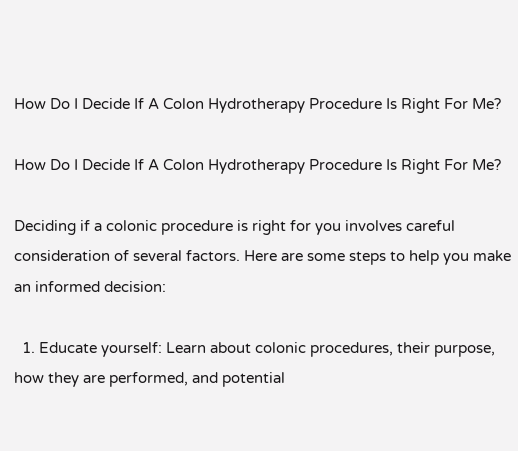How Do I Decide If A Colon Hydrotherapy Procedure Is Right For Me?

How Do I Decide If A Colon Hydrotherapy Procedure Is Right For Me?

Deciding if a colonic procedure is right for you involves careful consideration of several factors. Here are some steps to help you make an informed decision:

  1. Educate yourself: Learn about colonic procedures, their purpose, how they are performed, and potential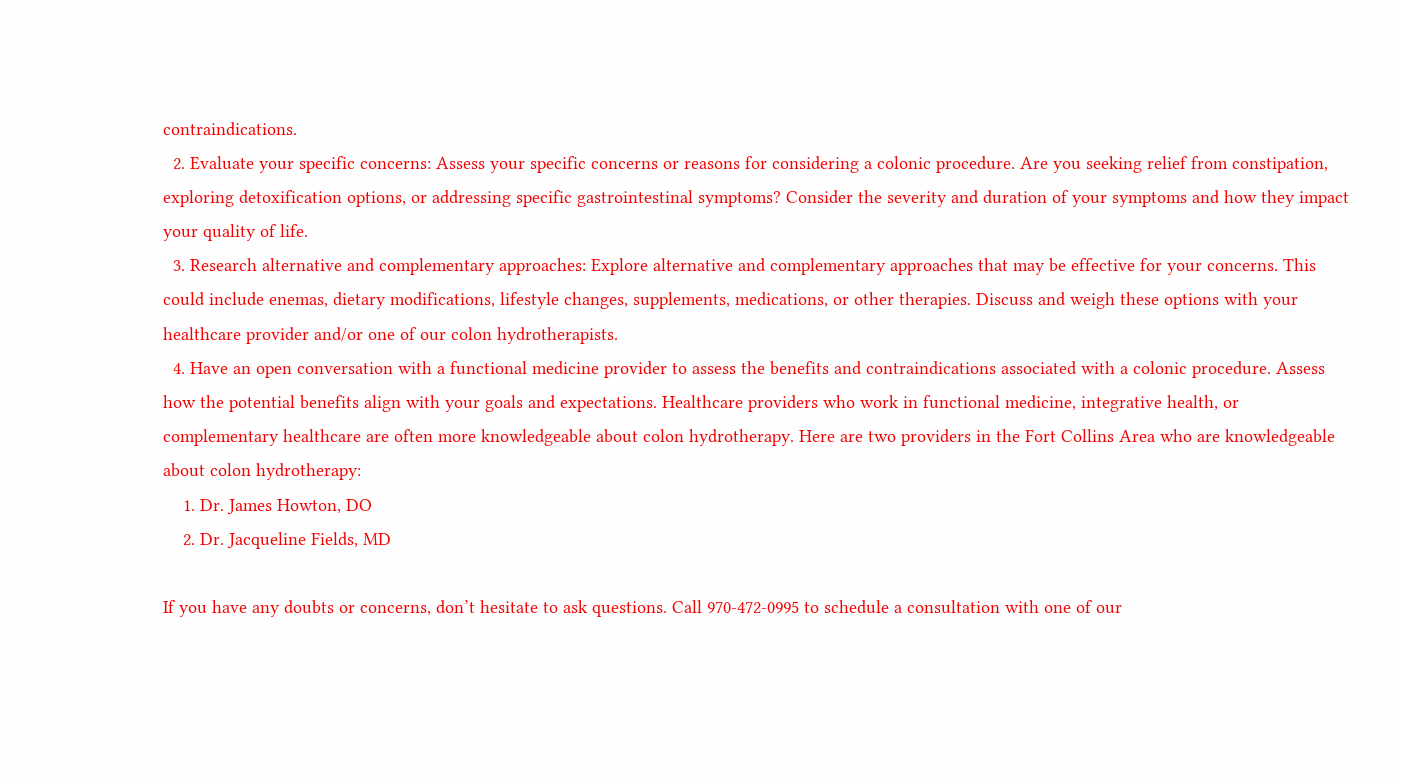contraindications.
  2. Evaluate your specific concerns: Assess your specific concerns or reasons for considering a colonic procedure. Are you seeking relief from constipation, exploring detoxification options, or addressing specific gastrointestinal symptoms? Consider the severity and duration of your symptoms and how they impact your quality of life.
  3. Research alternative and complementary approaches: Explore alternative and complementary approaches that may be effective for your concerns. This could include enemas, dietary modifications, lifestyle changes, supplements, medications, or other therapies. Discuss and weigh these options with your healthcare provider and/or one of our colon hydrotherapists.
  4. Have an open conversation with a functional medicine provider to assess the benefits and contraindications associated with a colonic procedure. Assess how the potential benefits align with your goals and expectations. Healthcare providers who work in functional medicine, integrative health, or complementary healthcare are often more knowledgeable about colon hydrotherapy. Here are two providers in the Fort Collins Area who are knowledgeable about colon hydrotherapy:
    1. Dr. James Howton, DO
    2. Dr. Jacqueline Fields, MD

If you have any doubts or concerns, don’t hesitate to ask questions. Call 970-472-0995 to schedule a consultation with one of our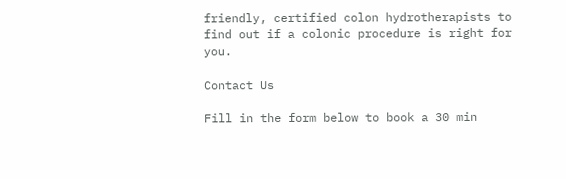friendly, certified colon hydrotherapists to find out if a colonic procedure is right for you.

Contact Us

Fill in the form below to book a 30 min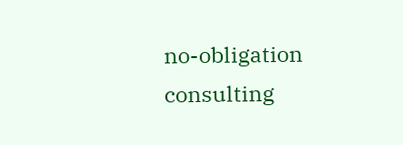no-obligation consulting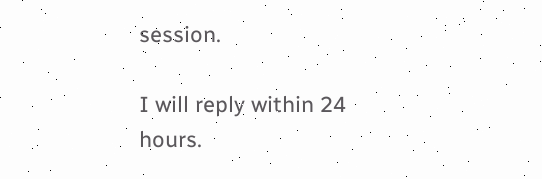session.

I will reply within 24 hours.